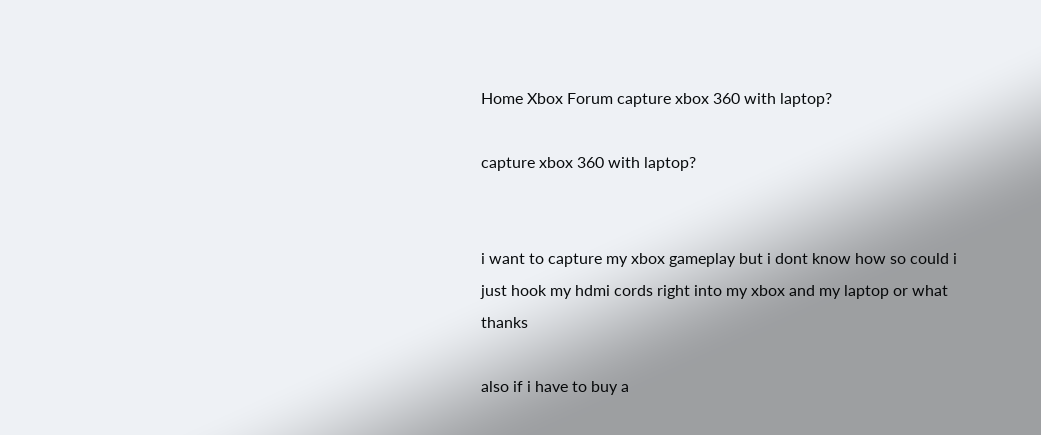Home Xbox Forum capture xbox 360 with laptop?

capture xbox 360 with laptop?


i want to capture my xbox gameplay but i dont know how so could i just hook my hdmi cords right into my xbox and my laptop or what thanks

also if i have to buy a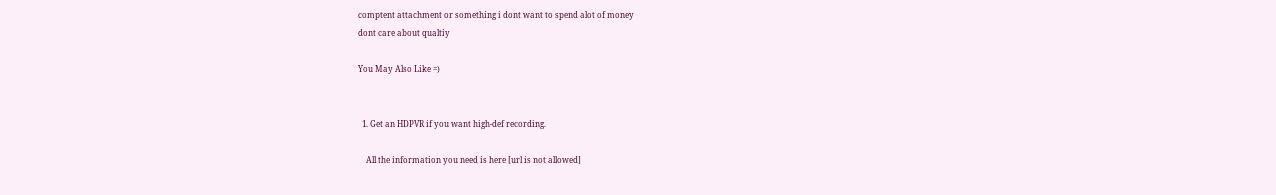comptent attachment or something i dont want to spend alot of money
dont care about qualtiy

You May Also Like =)


  1. Get an HDPVR if you want high-def recording.

    All the information you need is here [url is not allowed]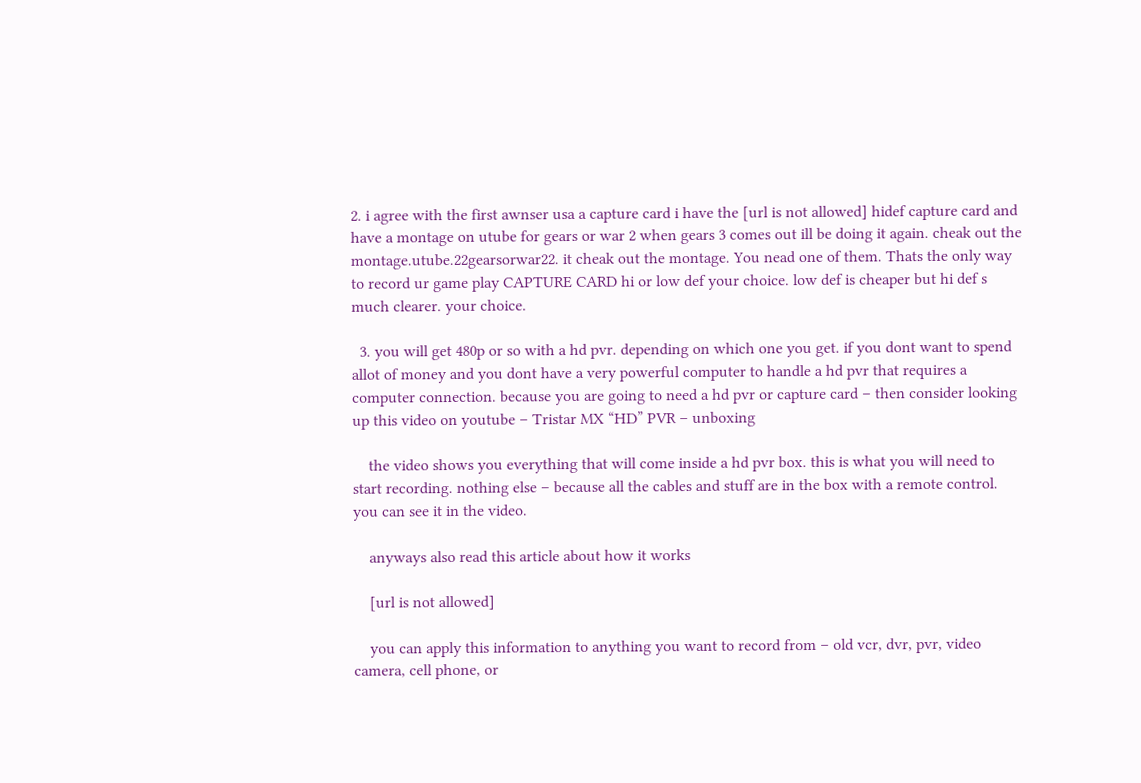2. i agree with the first awnser usa a capture card i have the [url is not allowed] hidef capture card and have a montage on utube for gears or war 2 when gears 3 comes out ill be doing it again. cheak out the montage.utube.22gearsorwar22. it cheak out the montage. You nead one of them. Thats the only way to record ur game play CAPTURE CARD hi or low def your choice. low def is cheaper but hi def s much clearer. your choice.

  3. you will get 480p or so with a hd pvr. depending on which one you get. if you dont want to spend allot of money and you dont have a very powerful computer to handle a hd pvr that requires a computer connection. because you are going to need a hd pvr or capture card – then consider looking up this video on youtube – Tristar MX “HD” PVR – unboxing

    the video shows you everything that will come inside a hd pvr box. this is what you will need to start recording. nothing else – because all the cables and stuff are in the box with a remote control. you can see it in the video.

    anyways also read this article about how it works

    [url is not allowed]

    you can apply this information to anything you want to record from – old vcr, dvr, pvr, video camera, cell phone, or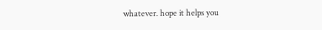whatever. hope it helps you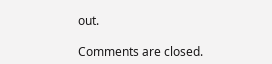out.

Comments are closed.